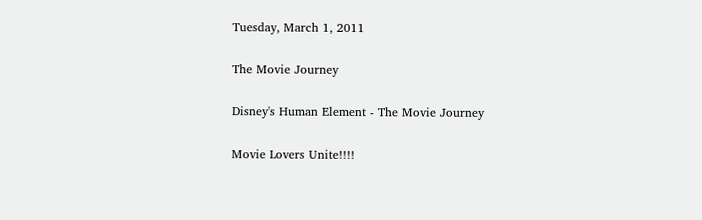Tuesday, March 1, 2011

The Movie Journey

Disney's Human Element - The Movie Journey

Movie Lovers Unite!!!!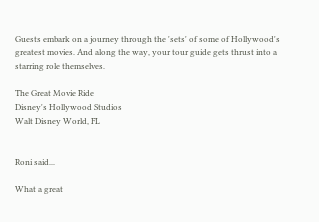Guests embark on a journey through the 'sets' of some of Hollywood's greatest movies. And along the way, your tour guide gets thrust into a starring role themselves.

The Great Movie Ride
Disney's Hollywood Studios
Walt Disney World, FL


Roni said...

What a great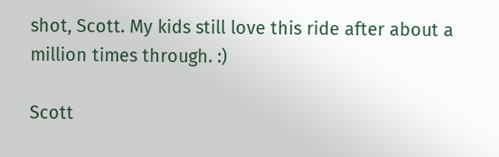shot, Scott. My kids still love this ride after about a million times through. :)

Scott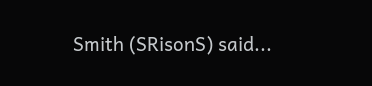Smith (SRisonS) said...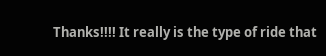Thanks!!!! It really is the type of ride that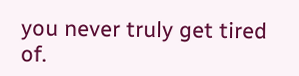you never truly get tired of.